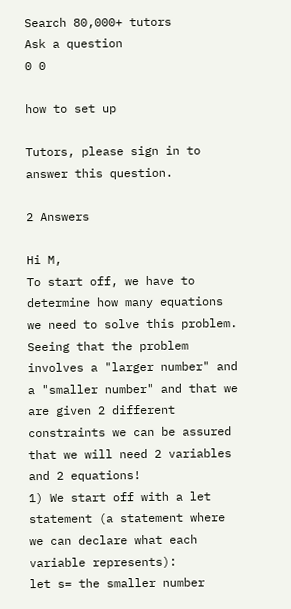Search 80,000+ tutors
Ask a question
0 0

how to set up

Tutors, please sign in to answer this question.

2 Answers

Hi M,
To start off, we have to determine how many equations we need to solve this problem.  Seeing that the problem involves a "larger number" and a "smaller number" and that we are given 2 different constraints we can be assured that we will need 2 variables and 2 equations!
1) We start off with a let statement (a statement where we can declare what each variable represents):
let s= the smaller number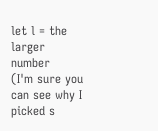let l = the larger number
(I'm sure you can see why I picked s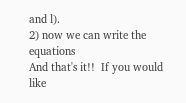and l).
2) now we can write the equations
And that's it!!  If you would like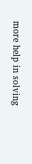more help in solving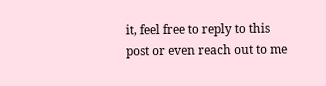it, feel free to reply to this post or even reach out to me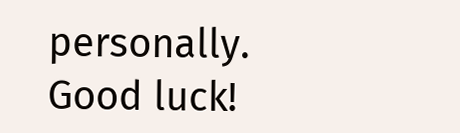personally.  Good luck!